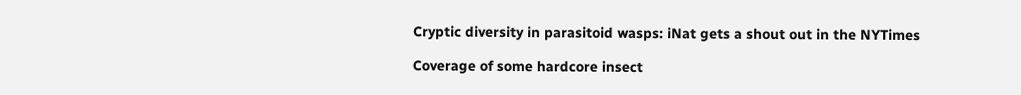Cryptic diversity in parasitoid wasps: iNat gets a shout out in the NYTimes

Coverage of some hardcore insect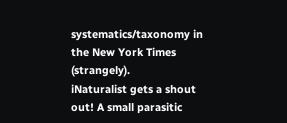systematics/taxonomy in the New York Times (strangely).
iNaturalist gets a shout out! A small parasitic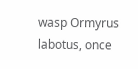wasp Ormyrus labotus, once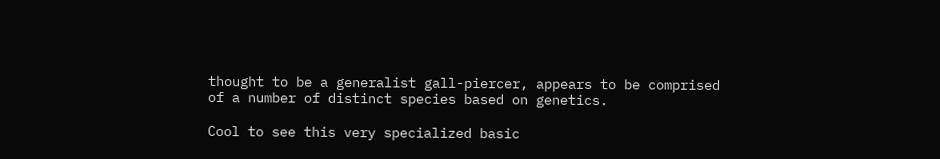thought to be a generalist gall-piercer, appears to be comprised of a number of distinct species based on genetics.

Cool to see this very specialized basic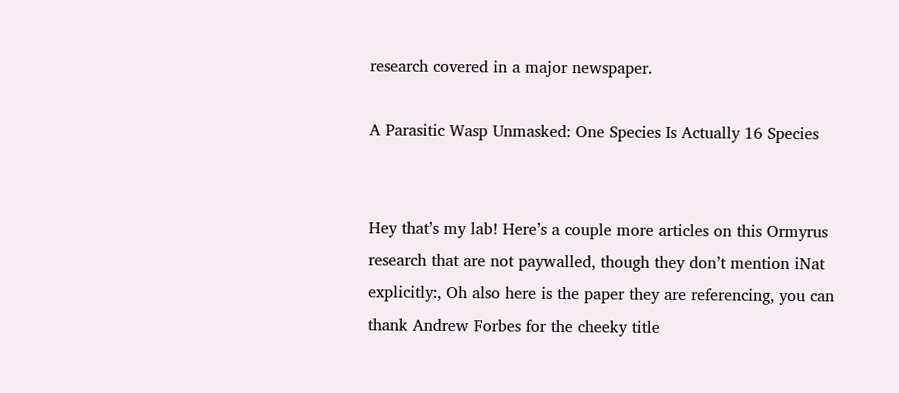research covered in a major newspaper.

A Parasitic Wasp Unmasked: One Species Is Actually 16 Species


Hey that’s my lab! Here’s a couple more articles on this Ormyrus research that are not paywalled, though they don’t mention iNat explicitly:, Oh also here is the paper they are referencing, you can thank Andrew Forbes for the cheeky title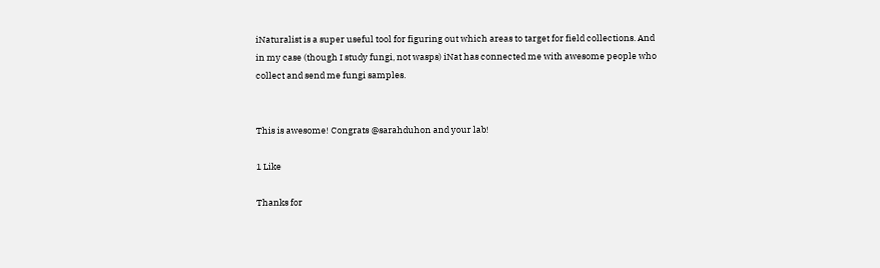iNaturalist is a super useful tool for figuring out which areas to target for field collections. And in my case (though I study fungi, not wasps) iNat has connected me with awesome people who collect and send me fungi samples.


This is awesome! Congrats @sarahduhon and your lab!

1 Like

Thanks for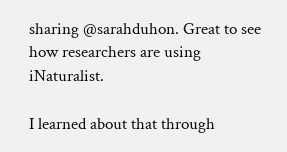sharing @sarahduhon. Great to see how researchers are using iNaturalist.

I learned about that through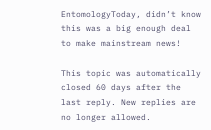EntomologyToday, didn’t know this was a big enough deal to make mainstream news!

This topic was automatically closed 60 days after the last reply. New replies are no longer allowed.